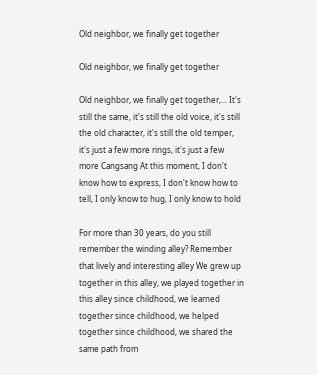Old neighbor, we finally get together

Old neighbor, we finally get together

Old neighbor, we finally get together,... It's still the same, it's still the old voice, it's still the old character, it's still the old temper, it's just a few more rings, it's just a few more Cangsang At this moment, I don't know how to express, I don't know how to tell, I only know to hug, I only know to hold

For more than 30 years, do you still remember the winding alley? Remember that lively and interesting alley We grew up together in this alley, we played together in this alley since childhood, we learned together since childhood, we helped together since childhood, we shared the same path from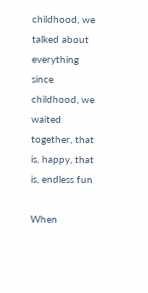childhood, we talked about everything since childhood, we waited together, that is, happy, that is, endless fun

When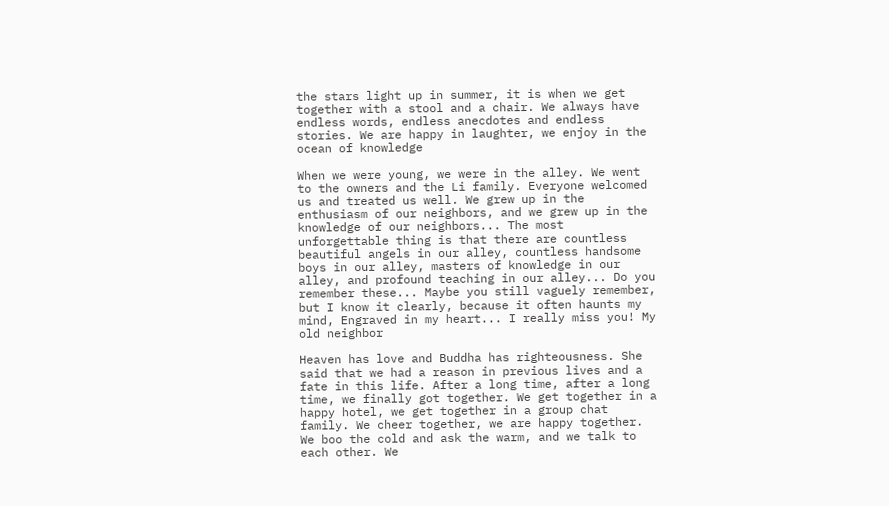the stars light up in summer, it is when we get together with a stool and a chair. We always have endless words, endless anecdotes and endless stories. We are happy in laughter, we enjoy in the ocean of knowledge

When we were young, we were in the alley. We went to the owners and the Li family. Everyone welcomed us and treated us well. We grew up in the enthusiasm of our neighbors, and we grew up in the knowledge of our neighbors... The most unforgettable thing is that there are countless beautiful angels in our alley, countless handsome boys in our alley, masters of knowledge in our alley, and profound teaching in our alley... Do you remember these... Maybe you still vaguely remember, but I know it clearly, because it often haunts my mind, Engraved in my heart... I really miss you! My old neighbor

Heaven has love and Buddha has righteousness. She said that we had a reason in previous lives and a fate in this life. After a long time, after a long time, we finally got together. We get together in a happy hotel, we get together in a group chat family. We cheer together, we are happy together. We boo the cold and ask the warm, and we talk to each other. We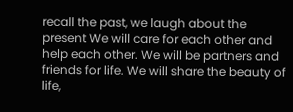recall the past, we laugh about the present We will care for each other and help each other. We will be partners and friends for life. We will share the beauty of life,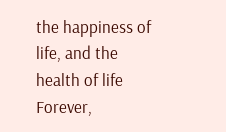the happiness of life, and the health of life Forever,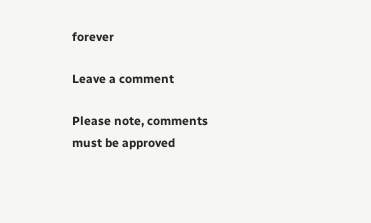forever

Leave a comment

Please note, comments must be approved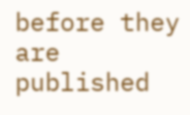before they are published